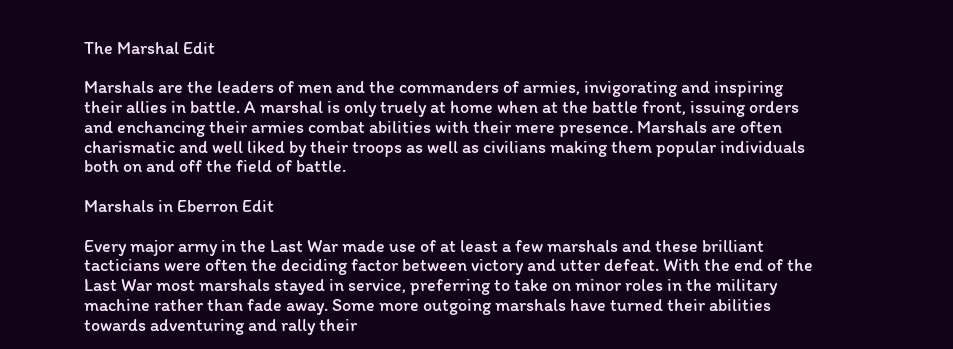The Marshal Edit

Marshals are the leaders of men and the commanders of armies, invigorating and inspiring their allies in battle. A marshal is only truely at home when at the battle front, issuing orders and enchancing their armies combat abilities with their mere presence. Marshals are often charismatic and well liked by their troops as well as civilians making them popular individuals both on and off the field of battle.

Marshals in Eberron Edit

Every major army in the Last War made use of at least a few marshals and these brilliant tacticians were often the deciding factor between victory and utter defeat. With the end of the Last War most marshals stayed in service, preferring to take on minor roles in the military machine rather than fade away. Some more outgoing marshals have turned their abilities towards adventuring and rally their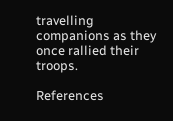travelling companions as they once rallied their troops.

References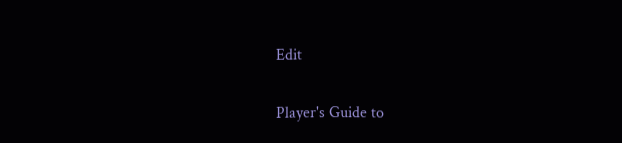Edit

Player's Guide to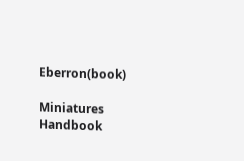Eberron(book)

Miniatures Handbook